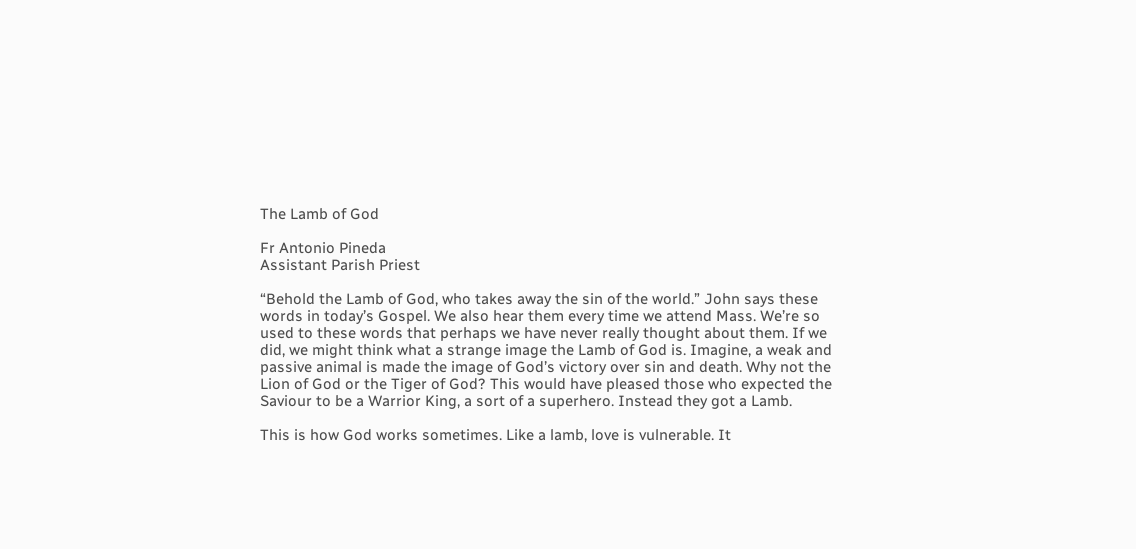The Lamb of God

Fr Antonio Pineda
Assistant Parish Priest

“Behold the Lamb of God, who takes away the sin of the world.” John says these words in today’s Gospel. We also hear them every time we attend Mass. We’re so used to these words that perhaps we have never really thought about them. If we did, we might think what a strange image the Lamb of God is. Imagine, a weak and passive animal is made the image of God’s victory over sin and death. Why not the Lion of God or the Tiger of God? This would have pleased those who expected the Saviour to be a Warrior King, a sort of a superhero. Instead they got a Lamb.

This is how God works sometimes. Like a lamb, love is vulnerable. It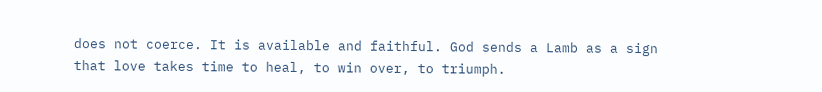does not coerce. It is available and faithful. God sends a Lamb as a sign that love takes time to heal, to win over, to triumph.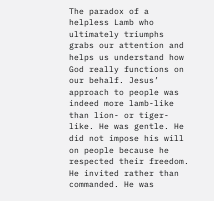The paradox of a helpless Lamb who ultimately triumphs grabs our attention and helps us understand how God really functions on our behalf. Jesus’ approach to people was indeed more lamb-like than lion- or tiger-like. He was gentle. He did not impose his will on people because he respected their freedom. He invited rather than commanded. He was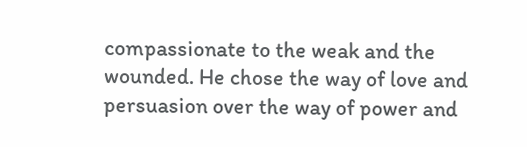compassionate to the weak and the wounded. He chose the way of love and persuasion over the way of power and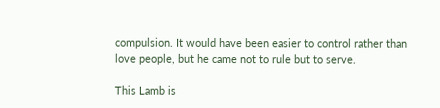compulsion. It would have been easier to control rather than love people, but he came not to rule but to serve.

This Lamb is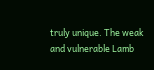truly unique. The weak and vulnerable Lamb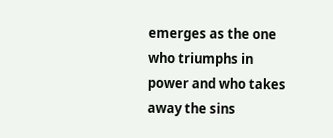emerges as the one who triumphs in power and who takes away the sins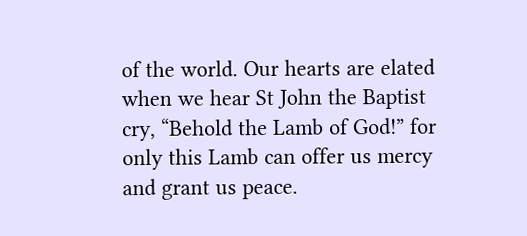of the world. Our hearts are elated when we hear St John the Baptist cry, “Behold the Lamb of God!” for only this Lamb can offer us mercy and grant us peace.